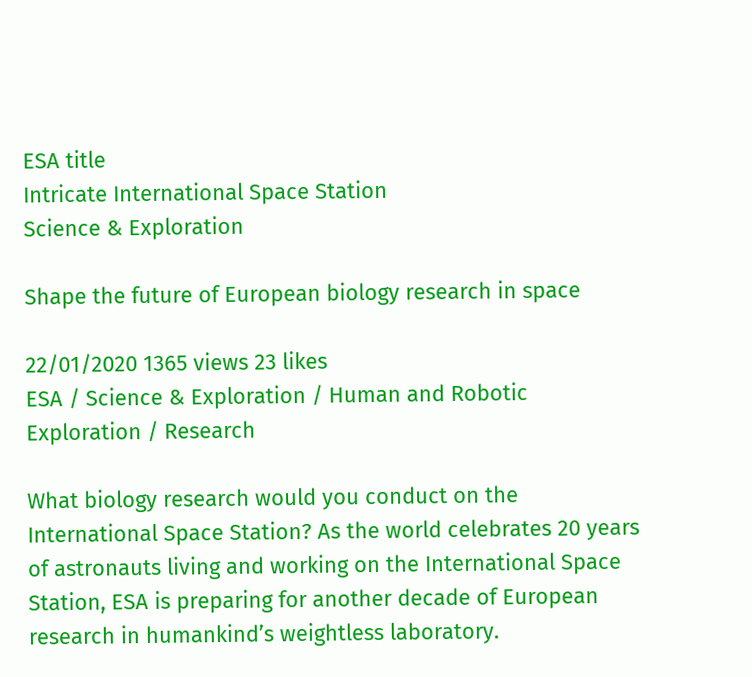ESA title
Intricate International Space Station
Science & Exploration

Shape the future of European biology research in space

22/01/2020 1365 views 23 likes
ESA / Science & Exploration / Human and Robotic Exploration / Research

What biology research would you conduct on the International Space Station? As the world celebrates 20 years of astronauts living and working on the International Space Station, ESA is preparing for another decade of European research in humankind’s weightless laboratory.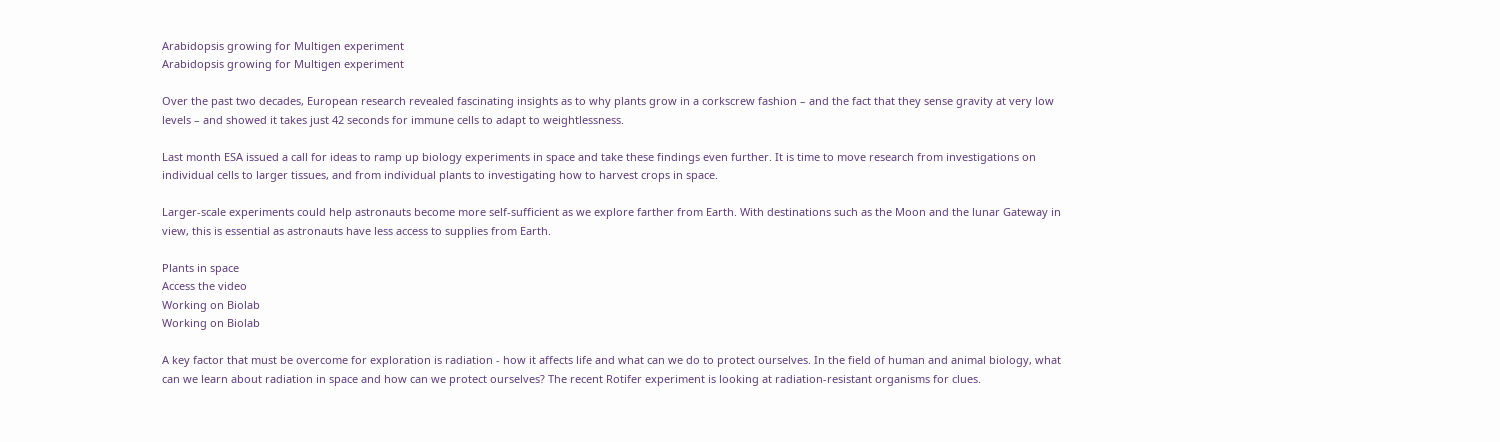Arabidopsis growing for Multigen experiment
Arabidopsis growing for Multigen experiment

Over the past two decades, European research revealed fascinating insights as to why plants grow in a corkscrew fashion – and the fact that they sense gravity at very low levels – and showed it takes just 42 seconds for immune cells to adapt to weightlessness.

Last month ESA issued a call for ideas to ramp up biology experiments in space and take these findings even further. It is time to move research from investigations on individual cells to larger tissues, and from individual plants to investigating how to harvest crops in space.

Larger-scale experiments could help astronauts become more self-sufficient as we explore farther from Earth. With destinations such as the Moon and the lunar Gateway in view, this is essential as astronauts have less access to supplies from Earth.

Plants in space
Access the video
Working on Biolab
Working on Biolab

A key factor that must be overcome for exploration is radiation - how it affects life and what can we do to protect ourselves. In the field of human and animal biology, what can we learn about radiation in space and how can we protect ourselves? The recent Rotifer experiment is looking at radiation-resistant organisms for clues.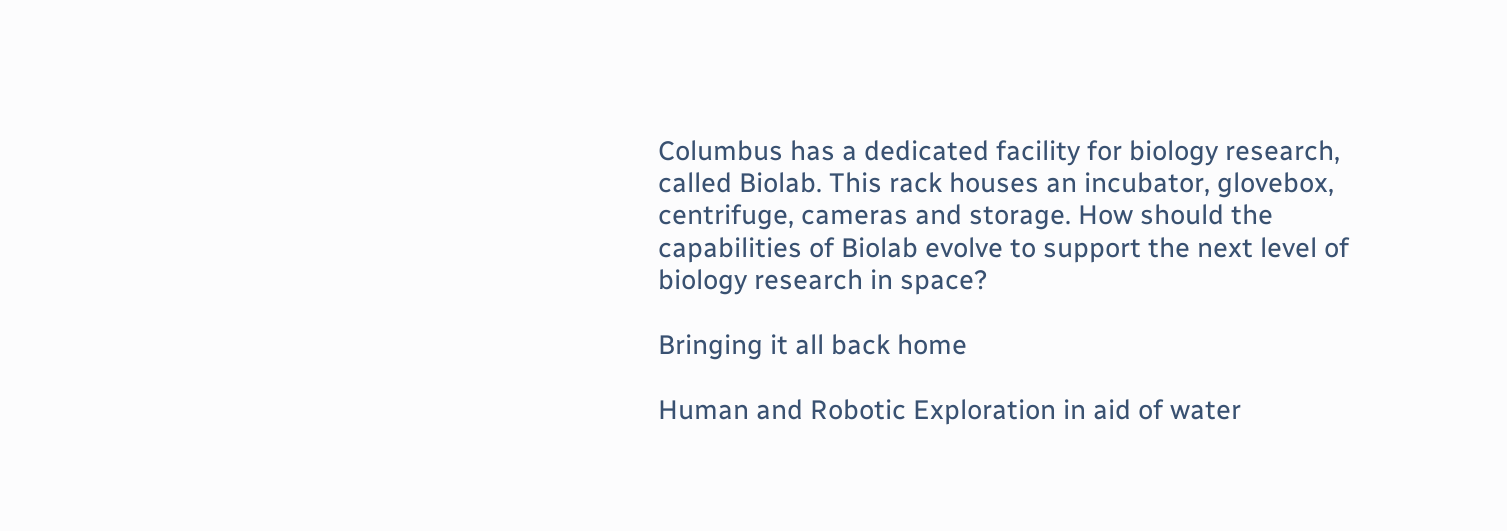Columbus has a dedicated facility for biology research, called Biolab. This rack houses an incubator, glovebox, centrifuge, cameras and storage. How should the capabilities of Biolab evolve to support the next level of biology research in space?

Bringing it all back home

Human and Robotic Exploration in aid of water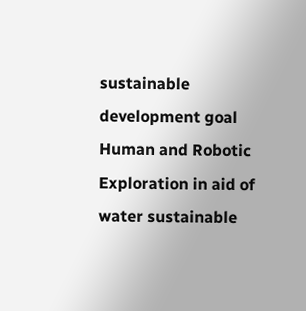sustainable development goal
Human and Robotic Exploration in aid of water sustainable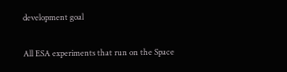development goal

All ESA experiments that run on the Space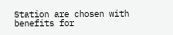Station are chosen with benefits for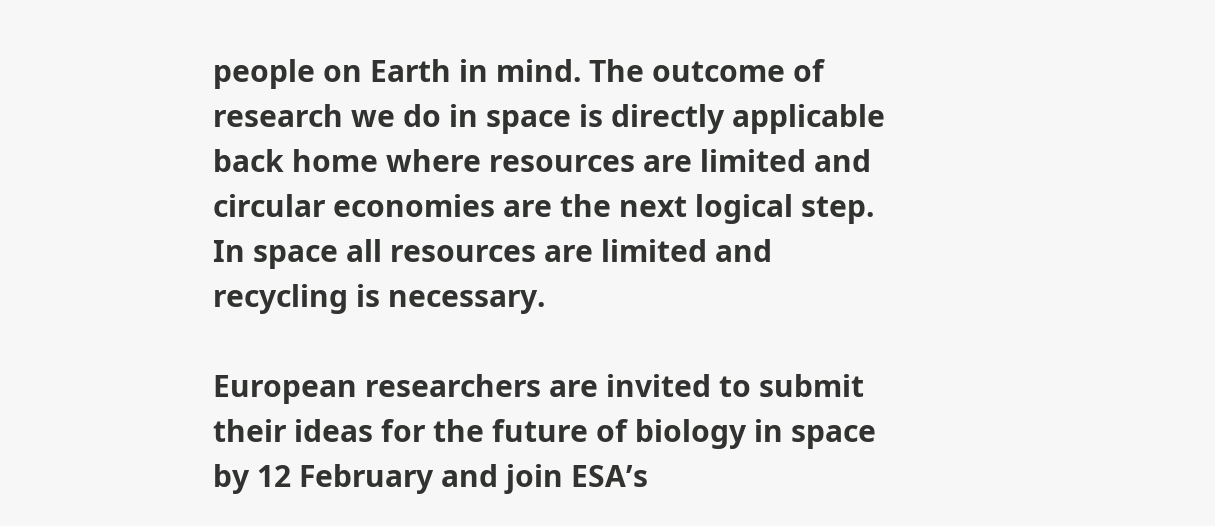people on Earth in mind. The outcome of research we do in space is directly applicable back home where resources are limited and circular economies are the next logical step. In space all resources are limited and recycling is necessary.

European researchers are invited to submit their ideas for the future of biology in space by 12 February and join ESA’s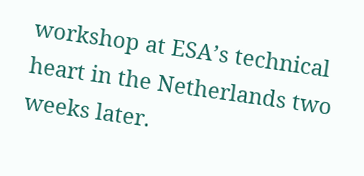workshop at ESA’s technical heart in the Netherlands two weeks later.